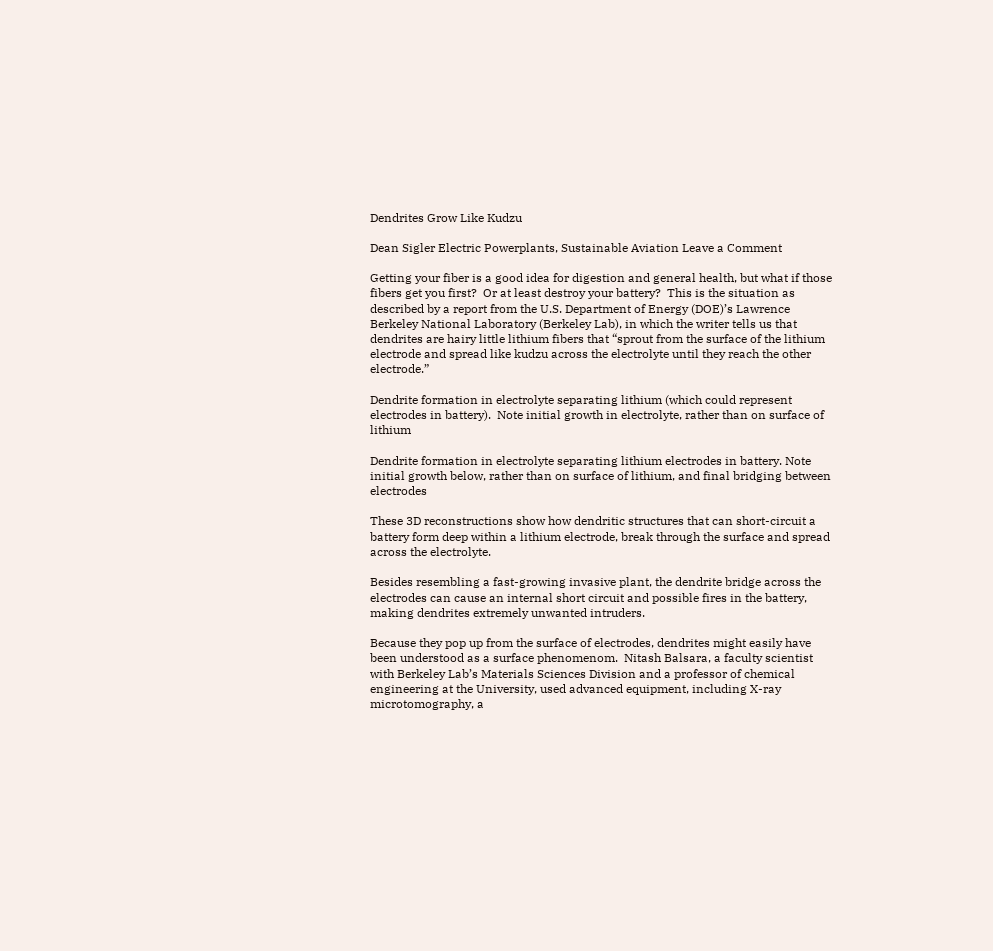Dendrites Grow Like Kudzu

Dean Sigler Electric Powerplants, Sustainable Aviation Leave a Comment

Getting your fiber is a good idea for digestion and general health, but what if those fibers get you first?  Or at least destroy your battery?  This is the situation as described by a report from the U.S. Department of Energy (DOE)’s Lawrence Berkeley National Laboratory (Berkeley Lab), in which the writer tells us that dendrites are hairy little lithium fibers that “sprout from the surface of the lithium electrode and spread like kudzu across the electrolyte until they reach the other electrode.”

Dendrite formation in electrolyte separating lithium (which could represent electrodes in battery).  Note initial growth in electrolyte, rather than on surface of lithium

Dendrite formation in electrolyte separating lithium electrodes in battery. Note initial growth below, rather than on surface of lithium, and final bridging between electrodes

These 3D reconstructions show how dendritic structures that can short-circuit a battery form deep within a lithium electrode, break through the surface and spread across the electrolyte.

Besides resembling a fast-growing invasive plant, the dendrite bridge across the electrodes can cause an internal short circuit and possible fires in the battery, making dendrites extremely unwanted intruders.

Because they pop up from the surface of electrodes, dendrites might easily have been understood as a surface phenomenom.  Nitash Balsara, a faculty scientist with Berkeley Lab’s Materials Sciences Division and a professor of chemical engineering at the University, used advanced equipment, including X-ray microtomography, a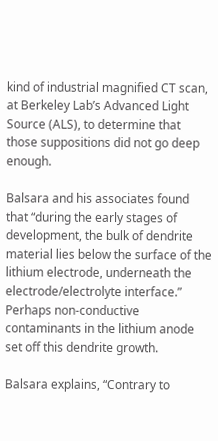kind of industrial magnified CT scan, at Berkeley Lab’s Advanced Light Source (ALS), to determine that those suppositions did not go deep enough.

Balsara and his associates found that “during the early stages of development, the bulk of dendrite material lies below the surface of the lithium electrode, underneath the electrode/electrolyte interface.”  Perhaps non-conductive contaminants in the lithium anode set off this dendrite growth.

Balsara explains, “Contrary to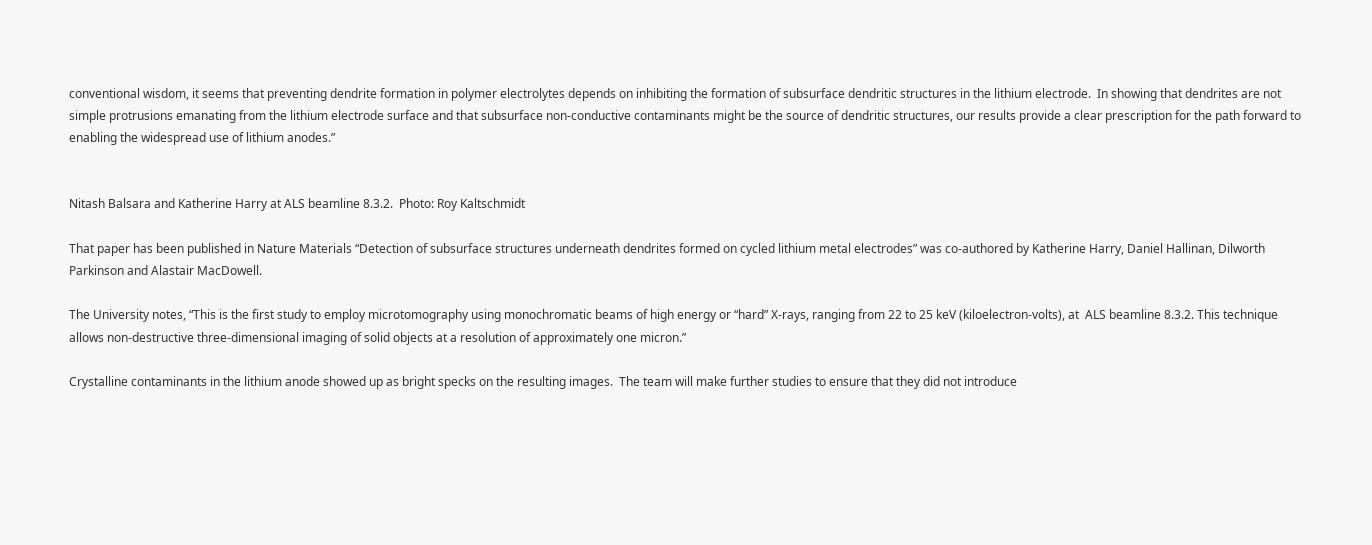conventional wisdom, it seems that preventing dendrite formation in polymer electrolytes depends on inhibiting the formation of subsurface dendritic structures in the lithium electrode.  In showing that dendrites are not simple protrusions emanating from the lithium electrode surface and that subsurface non-conductive contaminants might be the source of dendritic structures, our results provide a clear prescription for the path forward to enabling the widespread use of lithium anodes.”


Nitash Balsara and Katherine Harry at ALS beamline 8.3.2.  Photo: Roy Kaltschmidt

That paper has been published in Nature Materials “Detection of subsurface structures underneath dendrites formed on cycled lithium metal electrodes” was co-authored by Katherine Harry, Daniel Hallinan, Dilworth Parkinson and Alastair MacDowell.

The University notes, “This is the first study to employ microtomography using monochromatic beams of high energy or “hard” X-rays, ranging from 22 to 25 keV (kiloelectron-volts), at  ALS beamline 8.3.2. This technique allows non-destructive three-dimensional imaging of solid objects at a resolution of approximately one micron.”

Crystalline contaminants in the lithium anode showed up as bright specks on the resulting images.  The team will make further studies to ensure that they did not introduce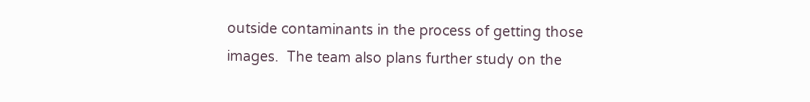outside contaminants in the process of getting those images.  The team also plans further study on the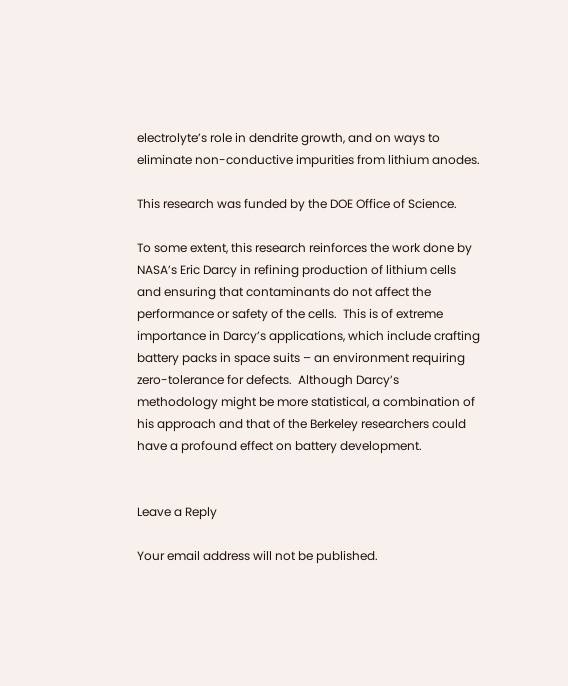electrolyte’s role in dendrite growth, and on ways to eliminate non-conductive impurities from lithium anodes.

This research was funded by the DOE Office of Science.

To some extent, this research reinforces the work done by NASA’s Eric Darcy in refining production of lithium cells and ensuring that contaminants do not affect the performance or safety of the cells.  This is of extreme importance in Darcy’s applications, which include crafting battery packs in space suits – an environment requiring zero-tolerance for defects.  Although Darcy’s methodology might be more statistical, a combination of his approach and that of the Berkeley researchers could have a profound effect on battery development.


Leave a Reply

Your email address will not be published.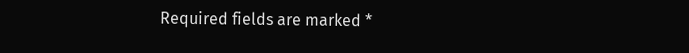Required fields are marked *